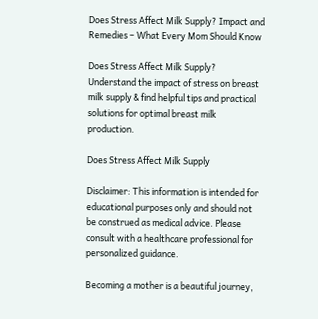Does Stress Affect Milk Supply? Impact and Remedies – What Every Mom Should Know

Does Stress Affect Milk Supply? Understand the impact of stress on breast milk supply & find helpful tips and practical solutions for optimal breast milk production.

Does Stress Affect Milk Supply

Disclaimer: This information is intended for educational purposes only and should not be construed as medical advice. Please consult with a healthcare professional for personalized guidance.

Becoming a mother is a beautiful journey,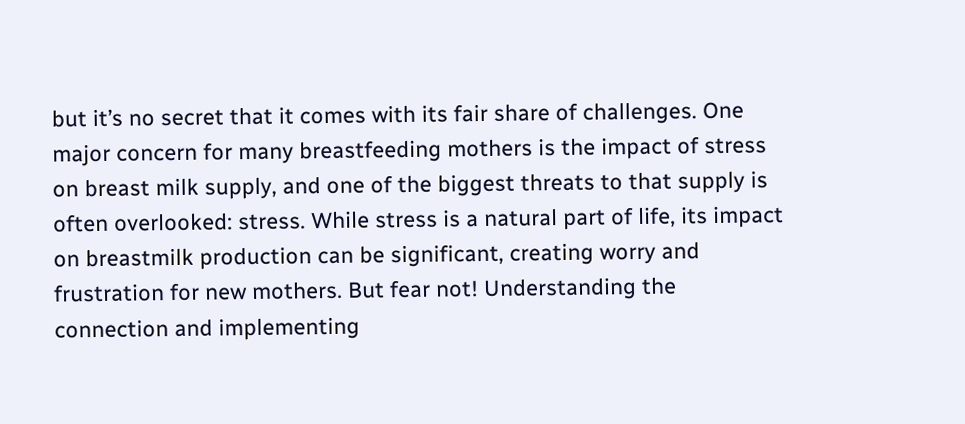but it’s no secret that it comes with its fair share of challenges. One major concern for many breastfeeding mothers is the impact of stress on breast milk supply, and one of the biggest threats to that supply is often overlooked: stress. While stress is a natural part of life, its impact on breastmilk production can be significant, creating worry and frustration for new mothers. But fear not! Understanding the connection and implementing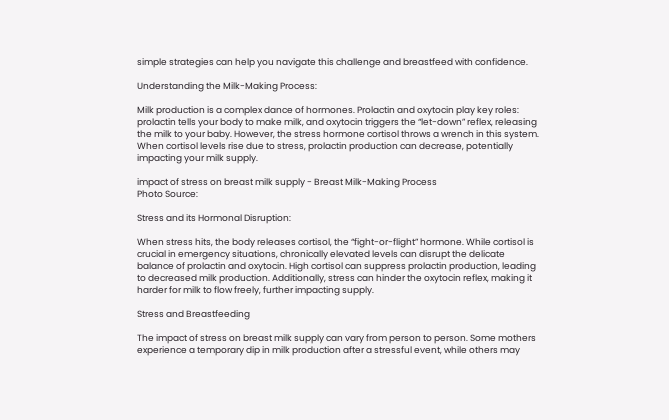simple strategies can help you navigate this challenge and breastfeed with confidence.

Understanding the Milk-Making Process:

Milk production is a complex dance of hormones. Prolactin and oxytocin play key roles: prolactin tells your body to make milk, and oxytocin triggers the “let-down” reflex, releasing the milk to your baby. However, the stress hormone cortisol throws a wrench in this system. When cortisol levels rise due to stress, prolactin production can decrease, potentially impacting your milk supply.

impact of stress on breast milk supply - Breast Milk-Making Process
Photo Source:

Stress and its Hormonal Disruption:

When stress hits, the body releases cortisol, the “fight-or-flight” hormone. While cortisol is crucial in emergency situations, chronically elevated levels can disrupt the delicate balance of prolactin and oxytocin. High cortisol can suppress prolactin production, leading to decreased milk production. Additionally, stress can hinder the oxytocin reflex, making it harder for milk to flow freely, further impacting supply.

Stress and Breastfeeding

The impact of stress on breast milk supply can vary from person to person. Some mothers experience a temporary dip in milk production after a stressful event, while others may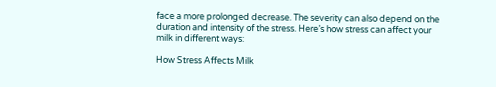face a more prolonged decrease. The severity can also depend on the duration and intensity of the stress. Here’s how stress can affect your milk in different ways:

How Stress Affects Milk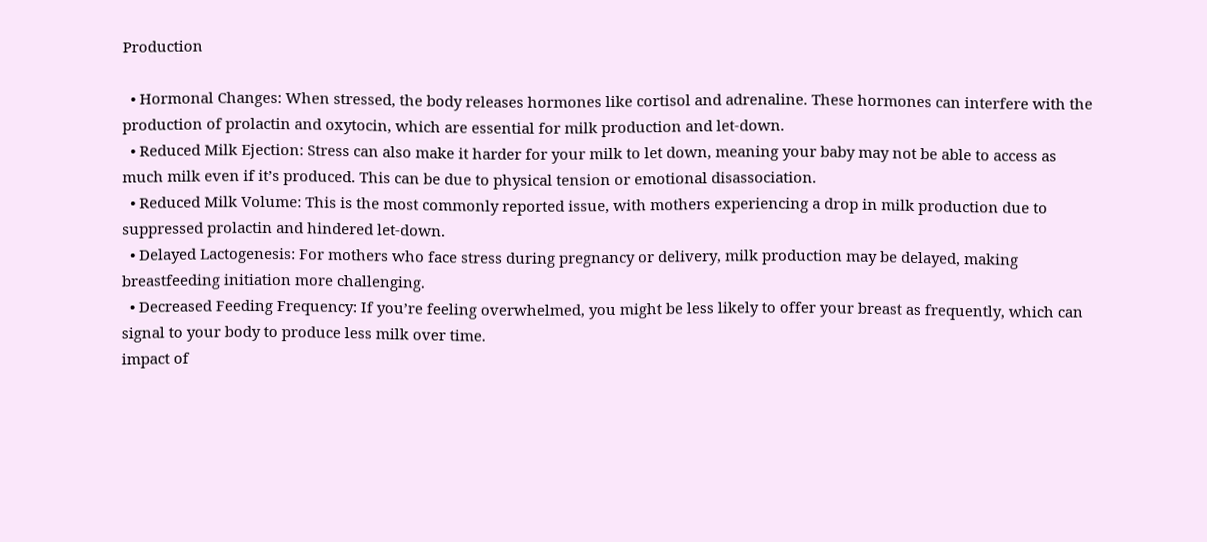Production

  • Hormonal Changes: When stressed, the body releases hormones like cortisol and adrenaline. These hormones can interfere with the production of prolactin and oxytocin, which are essential for milk production and let-down.
  • Reduced Milk Ejection: Stress can also make it harder for your milk to let down, meaning your baby may not be able to access as much milk even if it’s produced. This can be due to physical tension or emotional disassociation.
  • Reduced Milk Volume: This is the most commonly reported issue, with mothers experiencing a drop in milk production due to suppressed prolactin and hindered let-down.
  • Delayed Lactogenesis: For mothers who face stress during pregnancy or delivery, milk production may be delayed, making breastfeeding initiation more challenging.
  • Decreased Feeding Frequency: If you’re feeling overwhelmed, you might be less likely to offer your breast as frequently, which can signal to your body to produce less milk over time.
impact of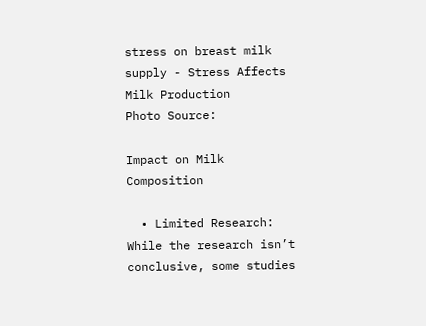stress on breast milk supply - Stress Affects Milk Production
Photo Source:

Impact on Milk Composition

  • Limited Research: While the research isn’t conclusive, some studies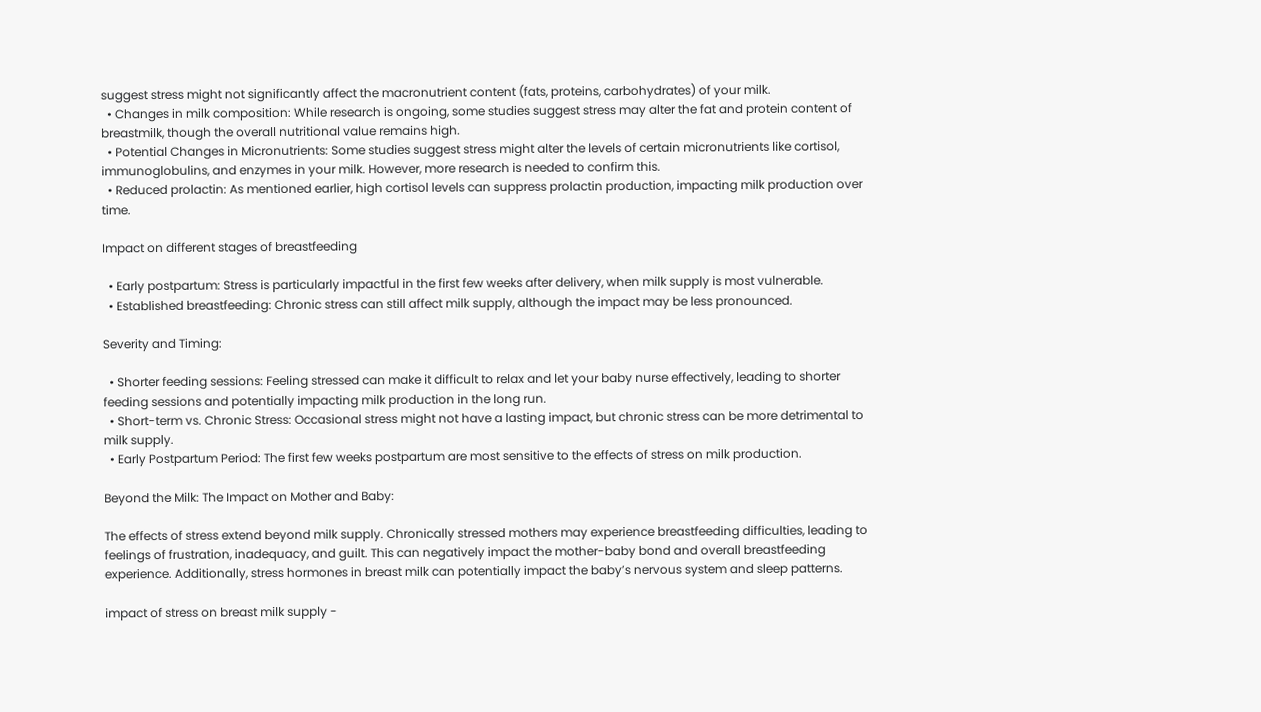suggest stress might not significantly affect the macronutrient content (fats, proteins, carbohydrates) of your milk.
  • Changes in milk composition: While research is ongoing, some studies suggest stress may alter the fat and protein content of breastmilk, though the overall nutritional value remains high.
  • Potential Changes in Micronutrients: Some studies suggest stress might alter the levels of certain micronutrients like cortisol, immunoglobulins, and enzymes in your milk. However, more research is needed to confirm this.
  • Reduced prolactin: As mentioned earlier, high cortisol levels can suppress prolactin production, impacting milk production over time.

Impact on different stages of breastfeeding

  • Early postpartum: Stress is particularly impactful in the first few weeks after delivery, when milk supply is most vulnerable.
  • Established breastfeeding: Chronic stress can still affect milk supply, although the impact may be less pronounced.

Severity and Timing:

  • Shorter feeding sessions: Feeling stressed can make it difficult to relax and let your baby nurse effectively, leading to shorter feeding sessions and potentially impacting milk production in the long run.
  • Short-term vs. Chronic Stress: Occasional stress might not have a lasting impact, but chronic stress can be more detrimental to milk supply.
  • Early Postpartum Period: The first few weeks postpartum are most sensitive to the effects of stress on milk production.

Beyond the Milk: The Impact on Mother and Baby:

The effects of stress extend beyond milk supply. Chronically stressed mothers may experience breastfeeding difficulties, leading to feelings of frustration, inadequacy, and guilt. This can negatively impact the mother-baby bond and overall breastfeeding experience. Additionally, stress hormones in breast milk can potentially impact the baby’s nervous system and sleep patterns.

impact of stress on breast milk supply -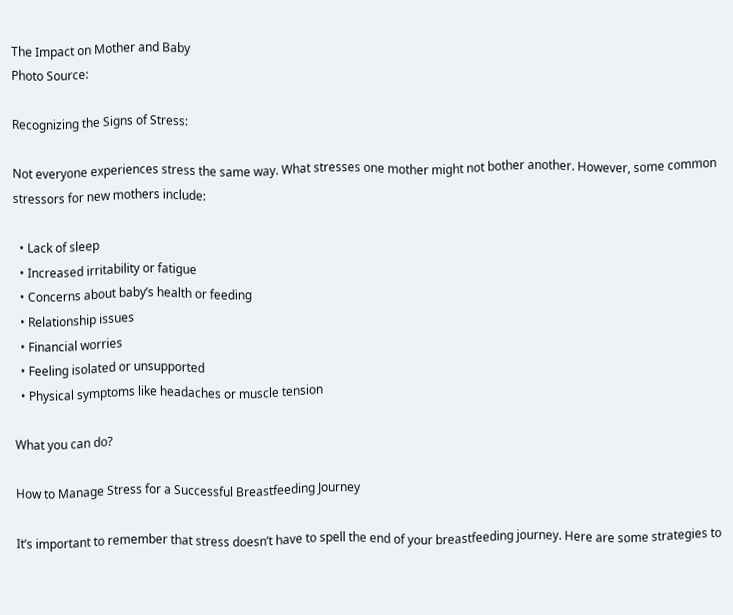The Impact on Mother and Baby
Photo Source:

Recognizing the Signs of Stress:

Not everyone experiences stress the same way. What stresses one mother might not bother another. However, some common stressors for new mothers include:

  • Lack of sleep
  • Increased irritability or fatigue
  • Concerns about baby’s health or feeding
  • Relationship issues
  • Financial worries
  • Feeling isolated or unsupported
  • Physical symptoms like headaches or muscle tension

What you can do?

How to Manage Stress for a Successful Breastfeeding Journey

It’s important to remember that stress doesn’t have to spell the end of your breastfeeding journey. Here are some strategies to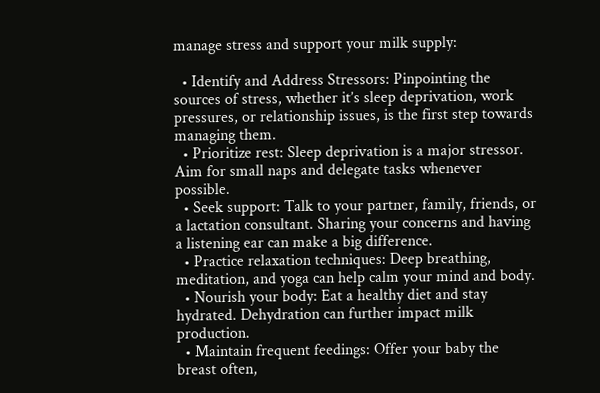manage stress and support your milk supply:

  • Identify and Address Stressors: Pinpointing the sources of stress, whether it’s sleep deprivation, work pressures, or relationship issues, is the first step towards managing them.
  • Prioritize rest: Sleep deprivation is a major stressor. Aim for small naps and delegate tasks whenever possible.
  • Seek support: Talk to your partner, family, friends, or a lactation consultant. Sharing your concerns and having a listening ear can make a big difference.
  • Practice relaxation techniques: Deep breathing, meditation, and yoga can help calm your mind and body.
  • Nourish your body: Eat a healthy diet and stay hydrated. Dehydration can further impact milk production.
  • Maintain frequent feedings: Offer your baby the breast often,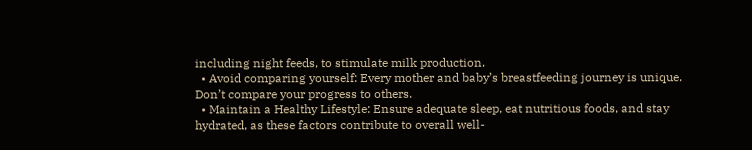including night feeds, to stimulate milk production.
  • Avoid comparing yourself: Every mother and baby’s breastfeeding journey is unique. Don’t compare your progress to others.
  • Maintain a Healthy Lifestyle: Ensure adequate sleep, eat nutritious foods, and stay hydrated, as these factors contribute to overall well-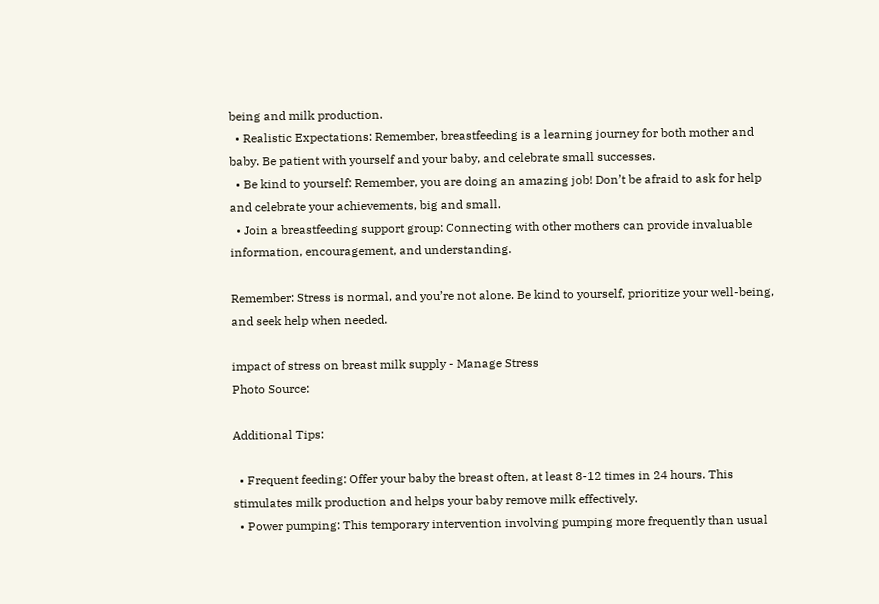being and milk production.
  • Realistic Expectations: Remember, breastfeeding is a learning journey for both mother and baby. Be patient with yourself and your baby, and celebrate small successes.
  • Be kind to yourself: Remember, you are doing an amazing job! Don’t be afraid to ask for help and celebrate your achievements, big and small.
  • Join a breastfeeding support group: Connecting with other mothers can provide invaluable information, encouragement, and understanding.

Remember: Stress is normal, and you’re not alone. Be kind to yourself, prioritize your well-being, and seek help when needed.

impact of stress on breast milk supply - Manage Stress
Photo Source:

Additional Tips:

  • Frequent feeding: Offer your baby the breast often, at least 8-12 times in 24 hours. This stimulates milk production and helps your baby remove milk effectively.
  • Power pumping: This temporary intervention involving pumping more frequently than usual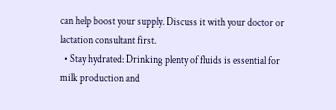can help boost your supply. Discuss it with your doctor or lactation consultant first.
  • Stay hydrated: Drinking plenty of fluids is essential for milk production and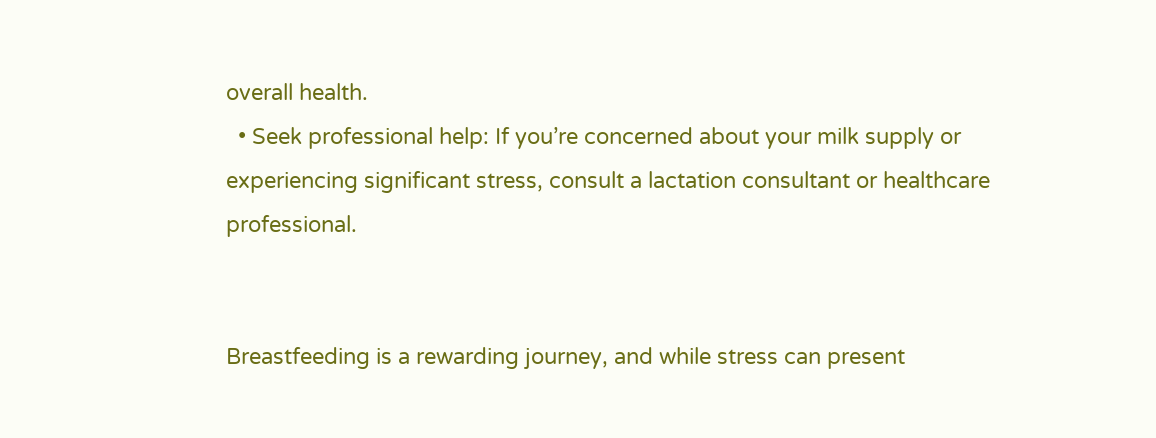overall health.
  • Seek professional help: If you’re concerned about your milk supply or experiencing significant stress, consult a lactation consultant or healthcare professional.


Breastfeeding is a rewarding journey, and while stress can present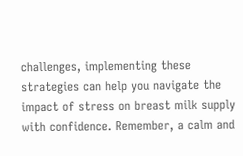challenges, implementing these strategies can help you navigate the impact of stress on breast milk supply with confidence. Remember, a calm and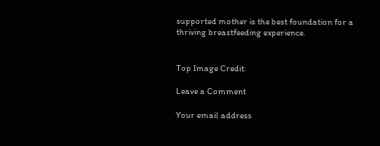supported mother is the best foundation for a thriving breastfeeding experience.


Top Image Credit:

Leave a Comment

Your email address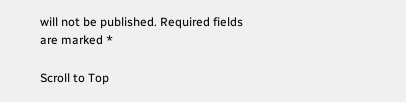will not be published. Required fields are marked *

Scroll to Top